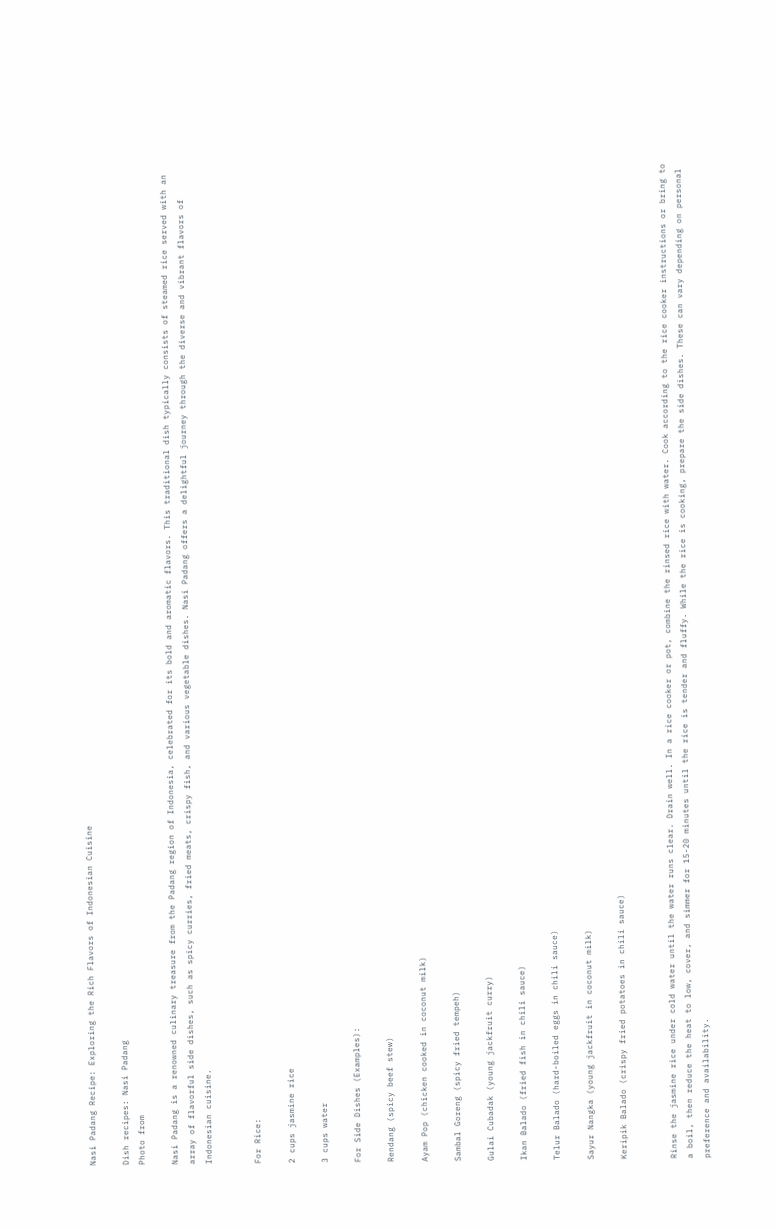Nasi Padang Recipe: Exploring the Rich Flavors of Indonesian Cuisine

Dish recipes: Nasi Padang
Photo from

Nasi Padang is a renowned culinary treasure from the Padang region of Indonesia, celebrated for its bold and aromatic flavors. This traditional dish typically consists of steamed rice served with an array of flavorful side dishes, such as spicy curries, fried meats, crispy fish, and various vegetable dishes. Nasi Padang offers a delightful journey through the diverse and vibrant flavors of Indonesian cuisine.


For Rice:

2 cups jasmine rice

3 cups water

For Side Dishes (Examples):

Rendang (spicy beef stew)

Ayam Pop (chicken cooked in coconut milk)

Sambal Goreng (spicy fried tempeh)

Gulai Cubadak (young jackfruit curry)

Ikan Balado (fried fish in chili sauce)

Telur Balado (hard-boiled eggs in chili sauce)

Sayur Nangka (young jackfruit in coconut milk)

Keripik Balado (crispy fried potatoes in chili sauce)


Rinse the jasmine rice under cold water until the water runs clear. Drain well. In a rice cooker or pot, combine the rinsed rice with water. Cook according to the rice cooker instructions or bring to a boil, then reduce the heat to low, cover, and simmer for 15-20 minutes until the rice is tender and fluffy. While the rice is cooking, prepare the side dishes. These can vary depending on personal preference and availability.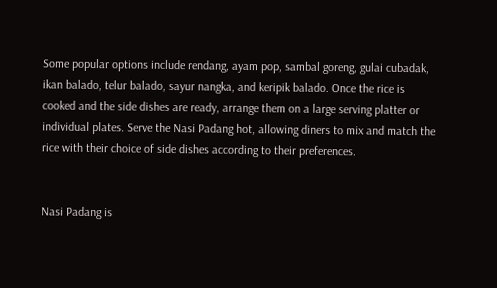Some popular options include rendang, ayam pop, sambal goreng, gulai cubadak, ikan balado, telur balado, sayur nangka, and keripik balado. Once the rice is cooked and the side dishes are ready, arrange them on a large serving platter or individual plates. Serve the Nasi Padang hot, allowing diners to mix and match the rice with their choice of side dishes according to their preferences.


Nasi Padang is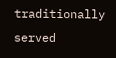traditionally served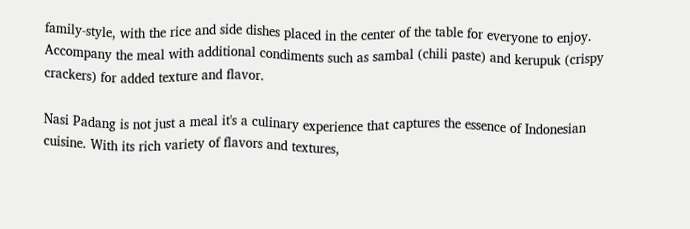family-style, with the rice and side dishes placed in the center of the table for everyone to enjoy. Accompany the meal with additional condiments such as sambal (chili paste) and kerupuk (crispy crackers) for added texture and flavor.

Nasi Padang is not just a meal it's a culinary experience that captures the essence of Indonesian cuisine. With its rich variety of flavors and textures,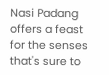Nasi Padang offers a feast for the senses that's sure to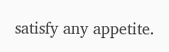satisfy any appetite.